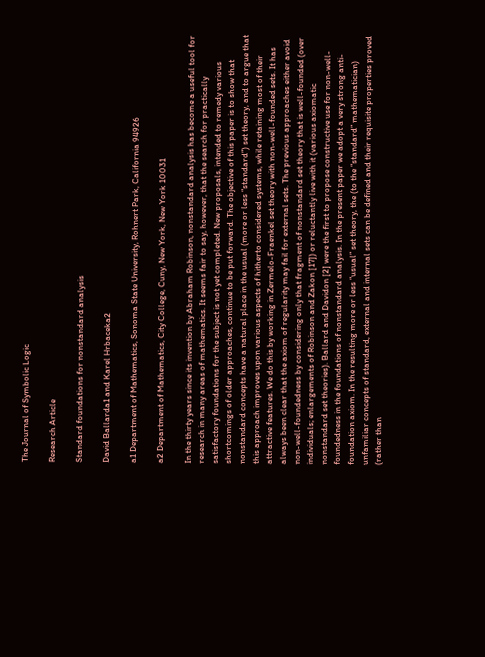The Journal of Symbolic Logic

Research Article

Standard foundations for nonstandard analysis

David Ballarda1 and Karel Hrbaceka2

a1 Department of Mathematics, Sonoma State University, Rohnert Park, California 94926

a2 Department of Mathematics, City College, Cuny, New York, New York 10031

In the thirty years since its invention by Abraham Robinson, nonstandard analysis has become a useful tool for research in many areas of mathematics. It seems fair to say, however, that the search for practically satisfactory foundations for the subject is not yet completed. New proposals, intended to remedy various shortcomings of older approaches, continue to be put forward. The objective of this paper is to show that nonstandard concepts have a natural place in the usual (more or less “standard”) set theory, and to argue that this approach improves upon various aspects of hitherto considered systems, while retaining most of their attractive features. We do this by working in Zermelo-Fraenkel set theory with non-well-founded sets. It has always been clear that the axiom of regularity may fail for external sets. The previous approaches either avoid non-well-foundedness by considering only that fragment of nonstandard set theory that is well-founded (over individuals; enlargements of Robinson and Zakon [17]) or reluctantly live with it (various axiomatic nonstandard set theories). Ballard and Davidon [2] were the first to propose constructive use for non-well-foundedness in the foundations of nonstandard analysis. In the present paper we adopt a very strong anti-foundation axiom. In the resulting more or less “usual” set theory, the (to the “standard” mathematician) unfamiliar concepts of standard, external and internal sets can be defined and their requisite properties proved (rather than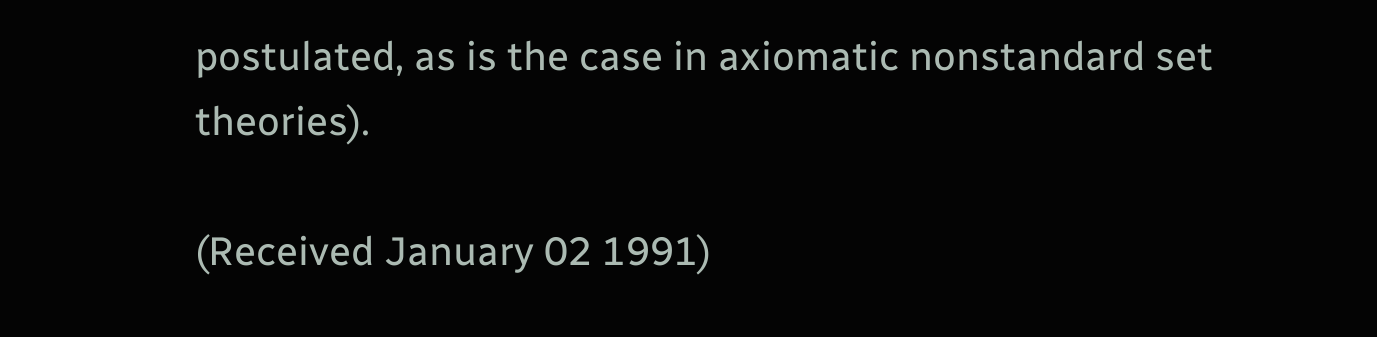postulated, as is the case in axiomatic nonstandard set theories).

(Received January 02 1991)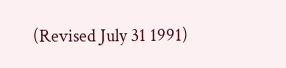(Revised July 31 1991)